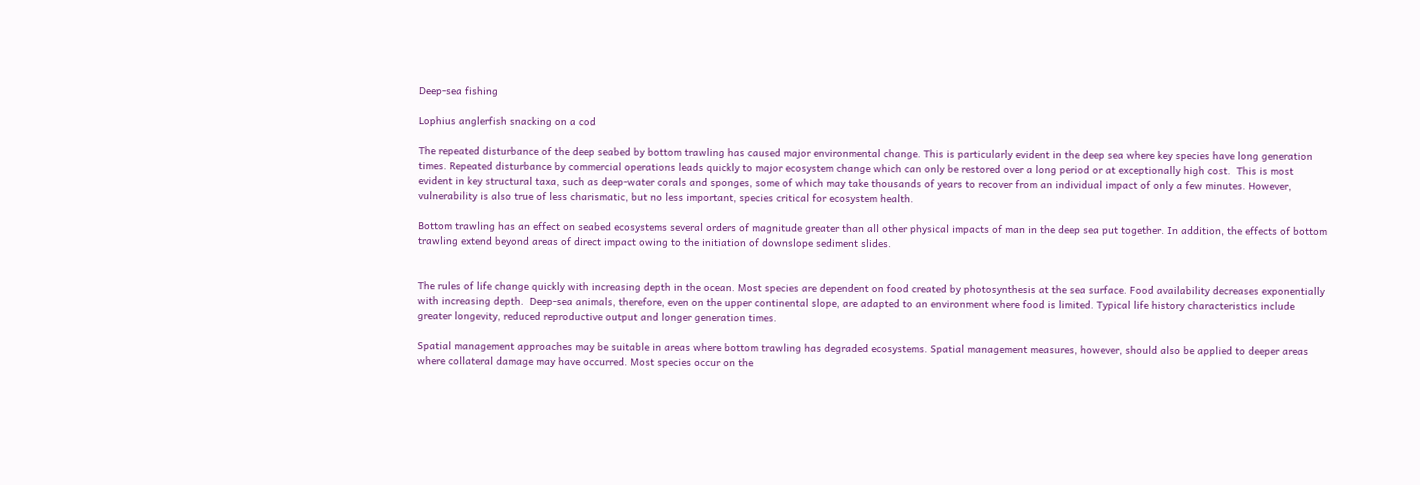Deep-sea fishing

Lophius anglerfish snacking on a cod

The repeated disturbance of the deep seabed by bottom trawling has caused major environmental change. This is particularly evident in the deep sea where key species have long generation times. Repeated disturbance by commercial operations leads quickly to major ecosystem change which can only be restored over a long period or at exceptionally high cost.  This is most evident in key structural taxa, such as deep-water corals and sponges, some of which may take thousands of years to recover from an individual impact of only a few minutes. However, vulnerability is also true of less charismatic, but no less important, species critical for ecosystem health.

Bottom trawling has an effect on seabed ecosystems several orders of magnitude greater than all other physical impacts of man in the deep sea put together. In addition, the effects of bottom trawling extend beyond areas of direct impact owing to the initiation of downslope sediment slides.


The rules of life change quickly with increasing depth in the ocean. Most species are dependent on food created by photosynthesis at the sea surface. Food availability decreases exponentially with increasing depth.  Deep-sea animals, therefore, even on the upper continental slope, are adapted to an environment where food is limited. Typical life history characteristics include greater longevity, reduced reproductive output and longer generation times.

Spatial management approaches may be suitable in areas where bottom trawling has degraded ecosystems. Spatial management measures, however, should also be applied to deeper areas where collateral damage may have occurred. Most species occur on the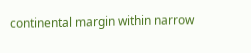continental margin within narrow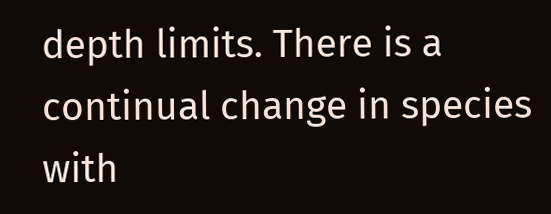depth limits. There is a continual change in species with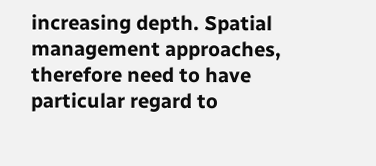increasing depth. Spatial management approaches, therefore need to have particular regard to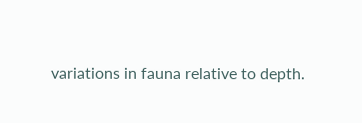variations in fauna relative to depth.